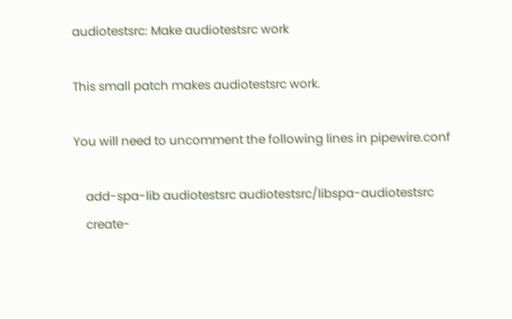audiotestsrc: Make audiotestsrc work

This small patch makes audiotestsrc work.

You will need to uncomment the following lines in pipewire.conf

    add-spa-lib audiotestsrc audiotestsrc/libspa-audiotestsrc
    create-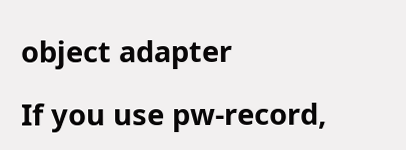object adapter

If you use pw-record,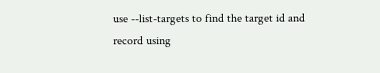use --list-targets to find the target id and
record using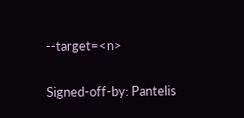--target=<n>

Signed-off-by: Pantelis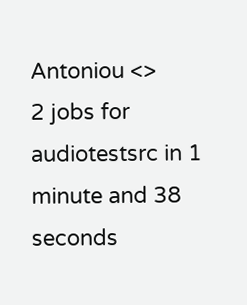Antoniou <>
2 jobs for audiotestsrc in 1 minute and 38 seconds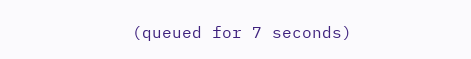(queued for 7 seconds)